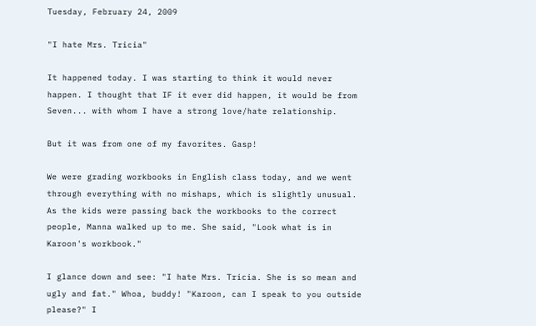Tuesday, February 24, 2009

"I hate Mrs. Tricia"

It happened today. I was starting to think it would never happen. I thought that IF it ever did happen, it would be from Seven... with whom I have a strong love/hate relationship.

But it was from one of my favorites. Gasp!

We were grading workbooks in English class today, and we went through everything with no mishaps, which is slightly unusual. As the kids were passing back the workbooks to the correct people, Manna walked up to me. She said, "Look what is in Karoon's workbook."

I glance down and see: "I hate Mrs. Tricia. She is so mean and ugly and fat." Whoa, buddy! "Karoon, can I speak to you outside please?" I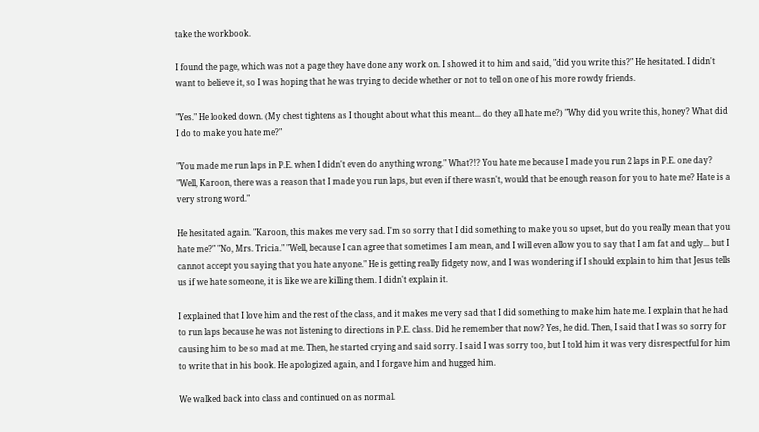take the workbook.

I found the page, which was not a page they have done any work on. I showed it to him and said, "did you write this?" He hesitated. I didn't want to believe it, so I was hoping that he was trying to decide whether or not to tell on one of his more rowdy friends.

"Yes." He looked down. (My chest tightens as I thought about what this meant... do they all hate me?) "Why did you write this, honey? What did I do to make you hate me?"

"You made me run laps in P.E. when I didn't even do anything wrong." What?!? You hate me because I made you run 2 laps in P.E. one day? "Well, Karoon, there was a reason that I made you run laps, but even if there wasn't, would that be enough reason for you to hate me? Hate is a very strong word."

He hesitated again. "Karoon, this makes me very sad. I'm so sorry that I did something to make you so upset, but do you really mean that you hate me?" "No, Mrs. Tricia." "Well, because I can agree that sometimes I am mean, and I will even allow you to say that I am fat and ugly... but I cannot accept you saying that you hate anyone." He is getting really fidgety now, and I was wondering if I should explain to him that Jesus tells us if we hate someone, it is like we are killing them. I didn't explain it.

I explained that I love him and the rest of the class, and it makes me very sad that I did something to make him hate me. I explain that he had to run laps because he was not listening to directions in P.E. class. Did he remember that now? Yes, he did. Then, I said that I was so sorry for causing him to be so mad at me. Then, he started crying and said sorry. I said I was sorry too, but I told him it was very disrespectful for him to write that in his book. He apologized again, and I forgave him and hugged him.

We walked back into class and continued on as normal.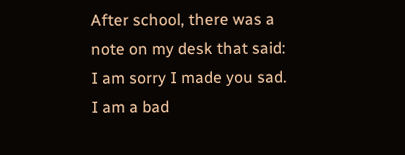After school, there was a note on my desk that said:
I am sorry I made you sad.
I am a bad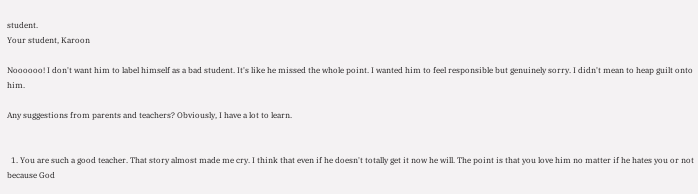student.
Your student, Karoon

Noooooo! I don't want him to label himself as a bad student. It's like he missed the whole point. I wanted him to feel responsible but genuinely sorry. I didn't mean to heap guilt onto him.

Any suggestions from parents and teachers? Obviously, I have a lot to learn.


  1. You are such a good teacher. That story almost made me cry. I think that even if he doesn't totally get it now he will. The point is that you love him no matter if he hates you or not because God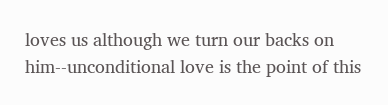loves us although we turn our backs on him--unconditional love is the point of this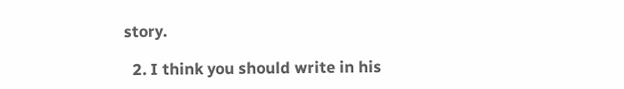story.

  2. I think you should write in his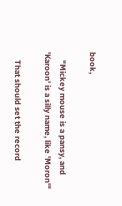book,

    "Mickey mouse is a pansy, and 'Karoon' is a silly name, like 'Moron'"

    That should set the record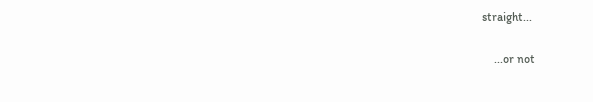straight...

    ...or not